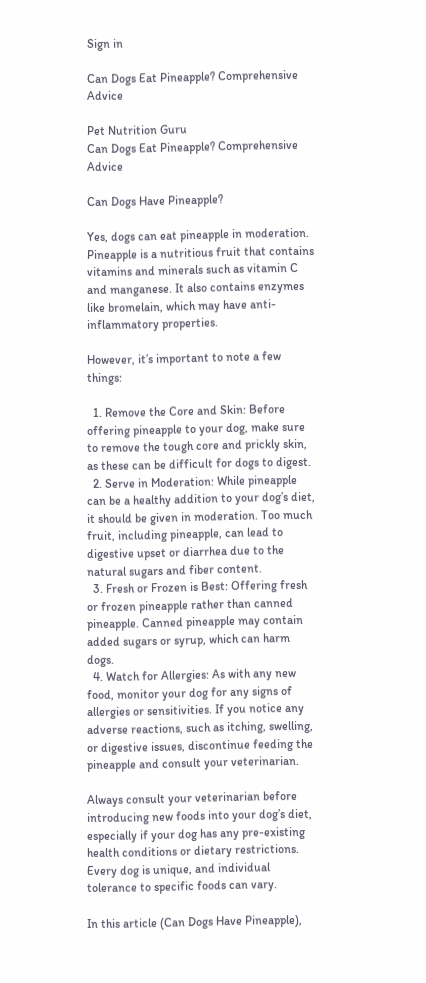Sign in

Can Dogs Eat Pineapple? Comprehensive Advice

Pet Nutrition Guru
Can Dogs Eat Pineapple? Comprehensive Advice

Can Dogs Have Pineapple?

Yes, dogs can eat pineapple in moderation. Pineapple is a nutritious fruit that contains vitamins and minerals such as vitamin C and manganese. It also contains enzymes like bromelain, which may have anti-inflammatory properties.

However, it’s important to note a few things:

  1. Remove the Core and Skin: Before offering pineapple to your dog, make sure to remove the tough core and prickly skin, as these can be difficult for dogs to digest.
  2. Serve in Moderation: While pineapple can be a healthy addition to your dog’s diet, it should be given in moderation. Too much fruit, including pineapple, can lead to digestive upset or diarrhea due to the natural sugars and fiber content.
  3. Fresh or Frozen is Best: Offering fresh or frozen pineapple rather than canned pineapple. Canned pineapple may contain added sugars or syrup, which can harm dogs.
  4. Watch for Allergies: As with any new food, monitor your dog for any signs of allergies or sensitivities. If you notice any adverse reactions, such as itching, swelling, or digestive issues, discontinue feeding the pineapple and consult your veterinarian.

Always consult your veterinarian before introducing new foods into your dog’s diet, especially if your dog has any pre-existing health conditions or dietary restrictions. Every dog is unique, and individual tolerance to specific foods can vary.

In this article (Can Dogs Have Pineapple),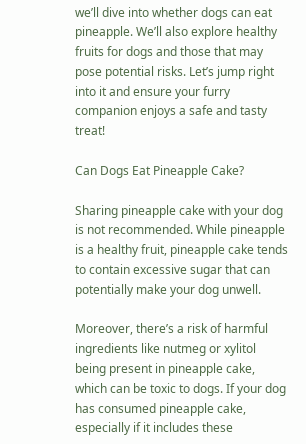we’ll dive into whether dogs can eat pineapple. We’ll also explore healthy fruits for dogs and those that may pose potential risks. Let’s jump right into it and ensure your furry companion enjoys a safe and tasty treat!

Can Dogs Eat Pineapple Cake?

Sharing pineapple cake with your dog is not recommended. While pineapple is a healthy fruit, pineapple cake tends to contain excessive sugar that can potentially make your dog unwell.

Moreover, there’s a risk of harmful ingredients like nutmeg or xylitol being present in pineapple cake, which can be toxic to dogs. If your dog has consumed pineapple cake, especially if it includes these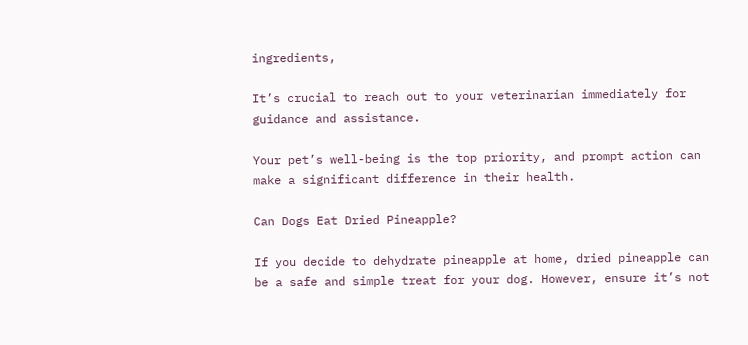ingredients,

It’s crucial to reach out to your veterinarian immediately for guidance and assistance.

Your pet’s well-being is the top priority, and prompt action can make a significant difference in their health.

Can Dogs Eat Dried Pineapple?

If you decide to dehydrate pineapple at home, dried pineapple can be a safe and simple treat for your dog. However, ensure it’s not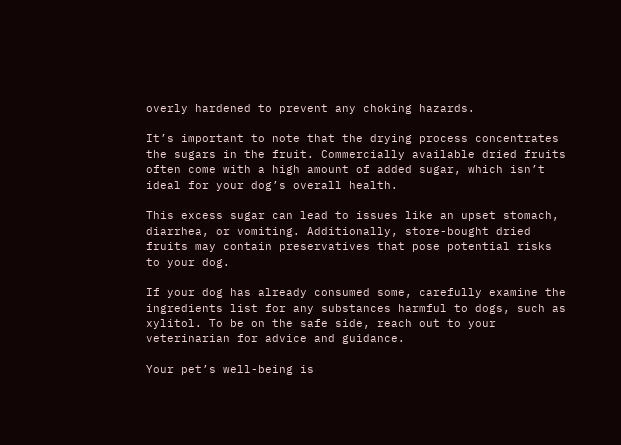overly hardened to prevent any choking hazards.

It’s important to note that the drying process concentrates the sugars in the fruit. Commercially available dried fruits often come with a high amount of added sugar, which isn’t ideal for your dog’s overall health.

This excess sugar can lead to issues like an upset stomach, diarrhea, or vomiting. Additionally, store-bought dried fruits may contain preservatives that pose potential risks to your dog.

If your dog has already consumed some, carefully examine the ingredients list for any substances harmful to dogs, such as xylitol. To be on the safe side, reach out to your veterinarian for advice and guidance.

Your pet’s well-being is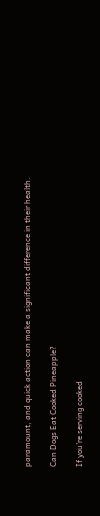paramount, and quick action can make a significant difference in their health.

Can Dogs Eat Cooked Pineapple?

If you’re serving cooked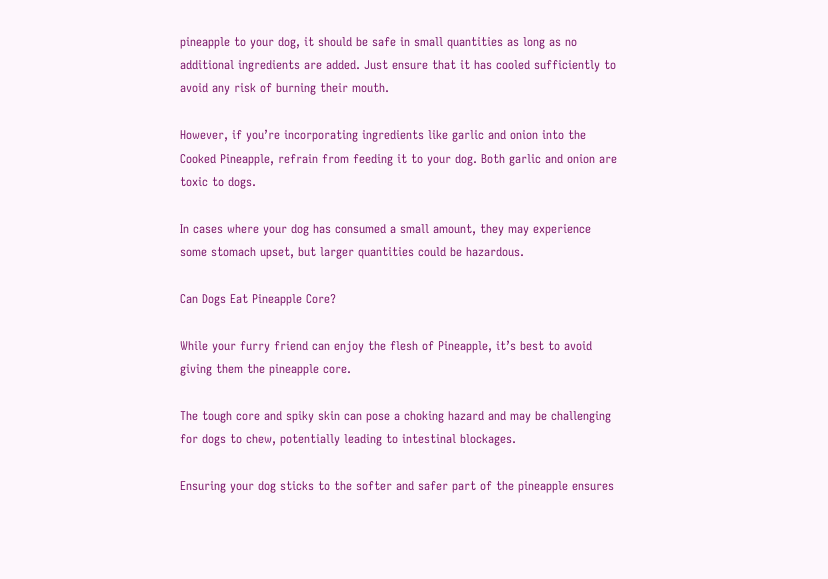pineapple to your dog, it should be safe in small quantities as long as no additional ingredients are added. Just ensure that it has cooled sufficiently to avoid any risk of burning their mouth.

However, if you’re incorporating ingredients like garlic and onion into the Cooked Pineapple, refrain from feeding it to your dog. Both garlic and onion are toxic to dogs.

In cases where your dog has consumed a small amount, they may experience some stomach upset, but larger quantities could be hazardous.

Can Dogs Eat Pineapple Core?

While your furry friend can enjoy the flesh of Pineapple, it’s best to avoid giving them the pineapple core.

The tough core and spiky skin can pose a choking hazard and may be challenging for dogs to chew, potentially leading to intestinal blockages.

Ensuring your dog sticks to the softer and safer part of the pineapple ensures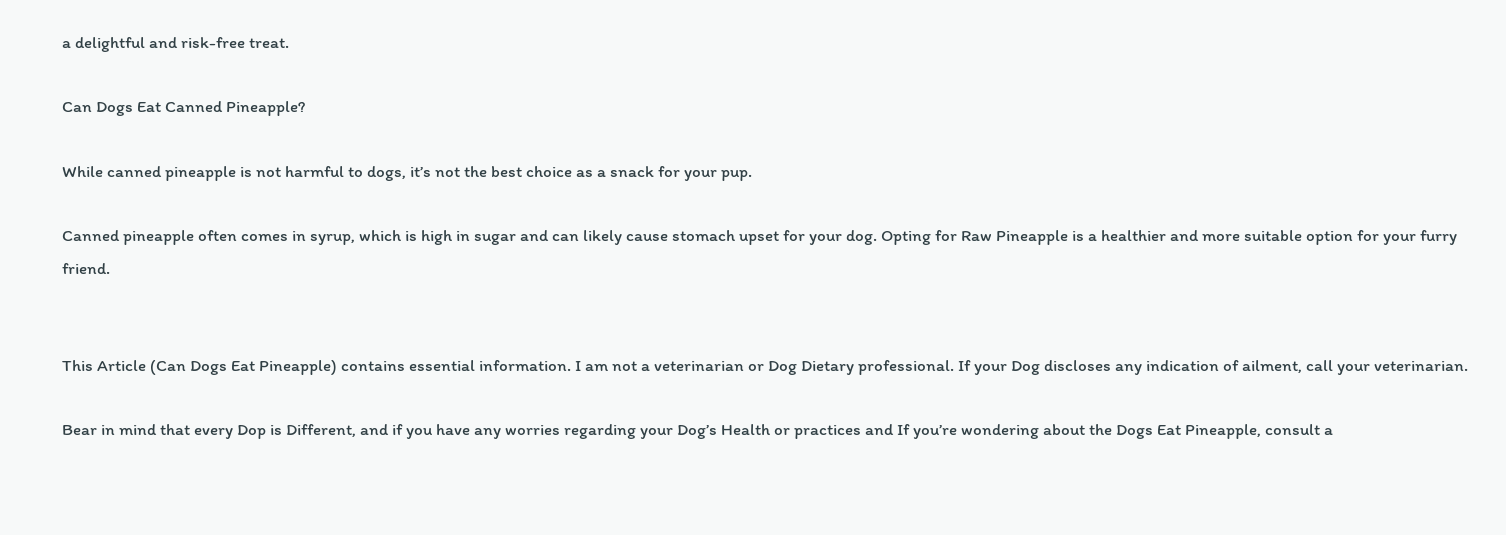a delightful and risk-free treat.

Can Dogs Eat Canned Pineapple?

While canned pineapple is not harmful to dogs, it’s not the best choice as a snack for your pup.

Canned pineapple often comes in syrup, which is high in sugar and can likely cause stomach upset for your dog. Opting for Raw Pineapple is a healthier and more suitable option for your furry friend.


This Article (Can Dogs Eat Pineapple) contains essential information. I am not a veterinarian or Dog Dietary professional. If your Dog discloses any indication of ailment, call your veterinarian.

Bear in mind that every Dop is Different, and if you have any worries regarding your Dog’s Health or practices and If you’re wondering about the Dogs Eat Pineapple, consult a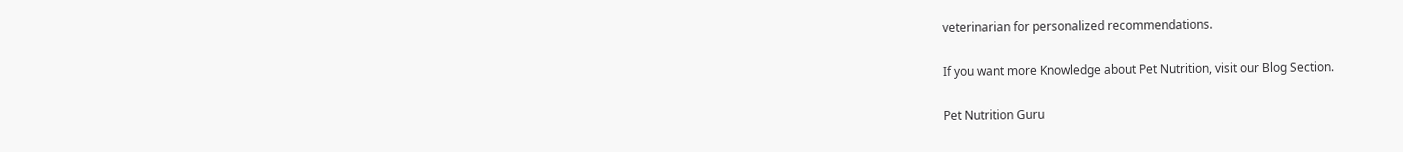veterinarian for personalized recommendations.

If you want more Knowledge about Pet Nutrition, visit our Blog Section.

Pet Nutrition Guru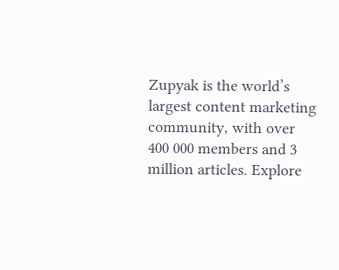Zupyak is the world’s largest content marketing community, with over 400 000 members and 3 million articles. Explore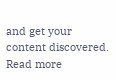and get your content discovered.
Read more